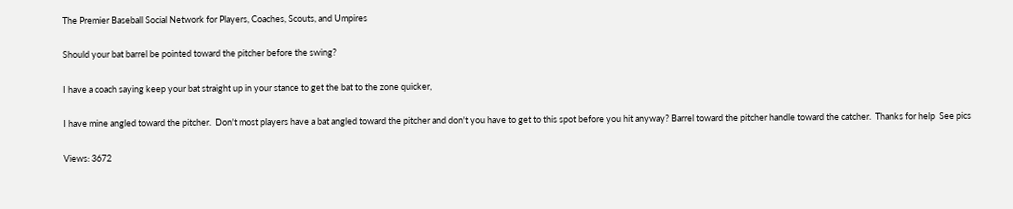The Premier Baseball Social Network for Players, Coaches, Scouts, and Umpires

Should your bat barrel be pointed toward the pitcher before the swing?

I have a coach saying keep your bat straight up in your stance to get the bat to the zone quicker,

I have mine angled toward the pitcher.  Don't most players have a bat angled toward the pitcher and don't you have to get to this spot before you hit anyway? Barrel toward the pitcher handle toward the catcher.  Thanks for help  See pics

Views: 3672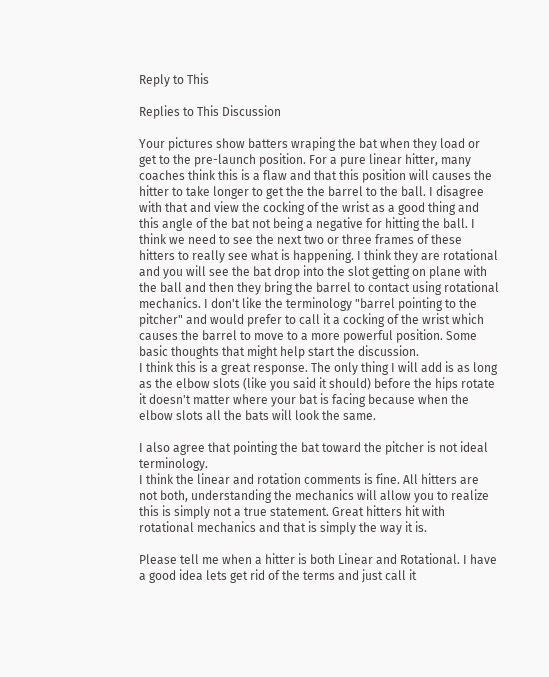Reply to This

Replies to This Discussion

Your pictures show batters wraping the bat when they load or get to the pre-launch position. For a pure linear hitter, many coaches think this is a flaw and that this position will causes the hitter to take longer to get the the barrel to the ball. I disagree with that and view the cocking of the wrist as a good thing and this angle of the bat not being a negative for hitting the ball. I think we need to see the next two or three frames of these hitters to really see what is happening. I think they are rotational and you will see the bat drop into the slot getting on plane with the ball and then they bring the barrel to contact using rotational mechanics. I don't like the terminology "barrel pointing to the pitcher" and would prefer to call it a cocking of the wrist which causes the barrel to move to a more powerful position. Some basic thoughts that might help start the discussion.
I think this is a great response. The only thing I will add is as long as the elbow slots (like you said it should) before the hips rotate it doesn't matter where your bat is facing because when the elbow slots all the bats will look the same.

I also agree that pointing the bat toward the pitcher is not ideal terminology.
I think the linear and rotation comments is fine. All hitters are not both, understanding the mechanics will allow you to realize this is simply not a true statement. Great hitters hit with rotational mechanics and that is simply the way it is.

Please tell me when a hitter is both Linear and Rotational. I have a good idea lets get rid of the terms and just call it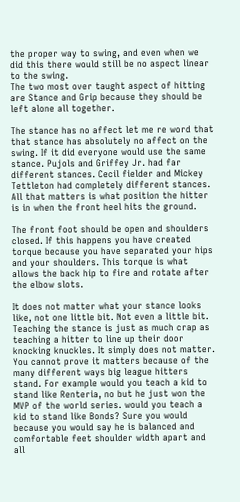the proper way to swing, and even when we did this there would still be no aspect linear to the swing.
The two most over taught aspect of hitting are Stance and Grip because they should be left alone all together.

The stance has no affect let me re word that that stance has absolutely no affect on the swing. If it did everyone would use the same stance. Pujols and Griffey Jr. had far different stances. Cecil fielder and Mickey Tettleton had completely different stances. All that matters is what position the hitter is in when the front heel hits the ground.

The front foot should be open and shoulders closed. If this happens you have created torque because you have separated your hips and your shoulders. This torque is what allows the back hip to fire and rotate after the elbow slots.

It does not matter what your stance looks like, not one little bit. Not even a little bit. Teaching the stance is just as much crap as teaching a hitter to line up their door knocking knuckles. It simply does not matter. You cannot prove it matters because of the many different ways big league hitters stand. For example would you teach a kid to stand like Renteria, no but he just won the MVP of the world series. would you teach a kid to stand like Bonds? Sure you would because you would say he is balanced and comfortable feet shoulder width apart and all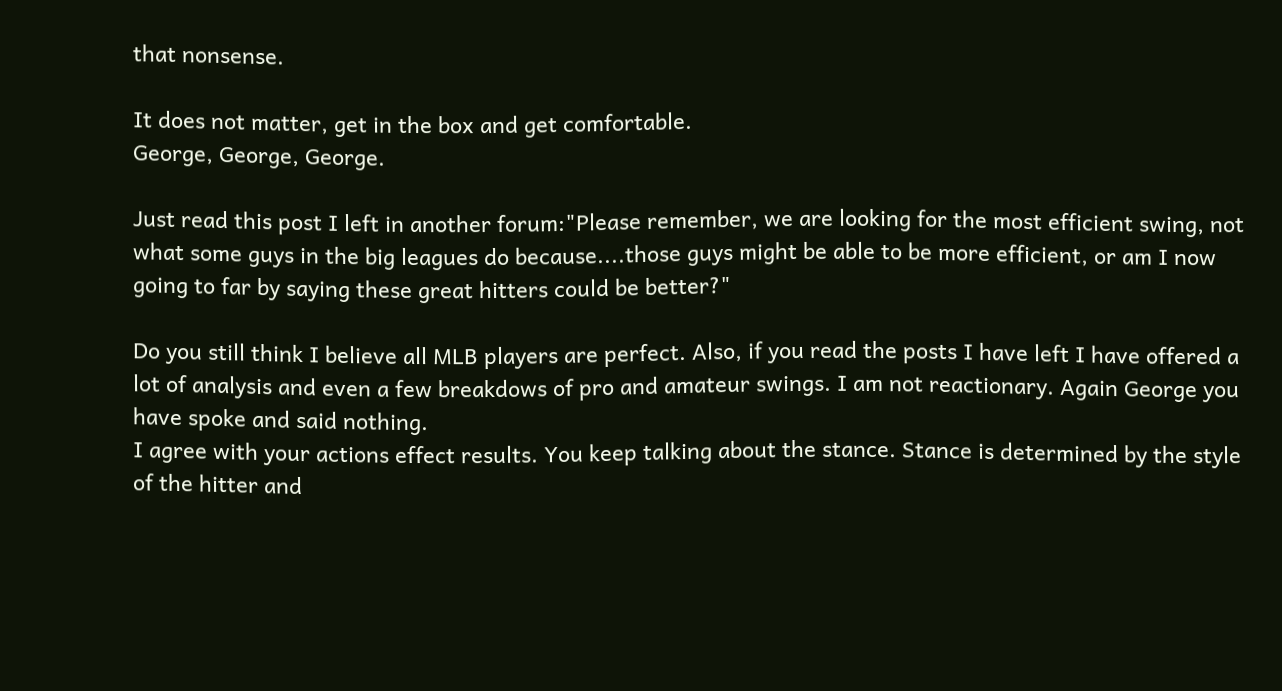that nonsense.

It does not matter, get in the box and get comfortable.
George, George, George.

Just read this post I left in another forum:"Please remember, we are looking for the most efficient swing, not what some guys in the big leagues do because....those guys might be able to be more efficient, or am I now going to far by saying these great hitters could be better?"

Do you still think I believe all MLB players are perfect. Also, if you read the posts I have left I have offered a lot of analysis and even a few breakdows of pro and amateur swings. I am not reactionary. Again George you have spoke and said nothing.
I agree with your actions effect results. You keep talking about the stance. Stance is determined by the style of the hitter and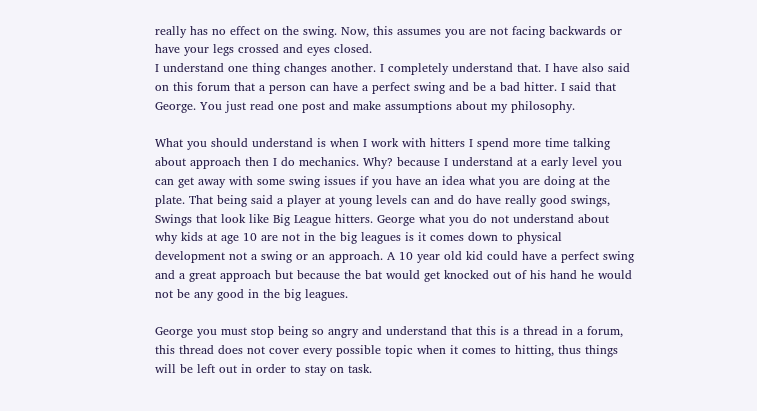really has no effect on the swing. Now, this assumes you are not facing backwards or have your legs crossed and eyes closed.
I understand one thing changes another. I completely understand that. I have also said on this forum that a person can have a perfect swing and be a bad hitter. I said that George. You just read one post and make assumptions about my philosophy.

What you should understand is when I work with hitters I spend more time talking about approach then I do mechanics. Why? because I understand at a early level you can get away with some swing issues if you have an idea what you are doing at the plate. That being said a player at young levels can and do have really good swings, Swings that look like Big League hitters. George what you do not understand about why kids at age 10 are not in the big leagues is it comes down to physical development not a swing or an approach. A 10 year old kid could have a perfect swing and a great approach but because the bat would get knocked out of his hand he would not be any good in the big leagues.

George you must stop being so angry and understand that this is a thread in a forum, this thread does not cover every possible topic when it comes to hitting, thus things will be left out in order to stay on task.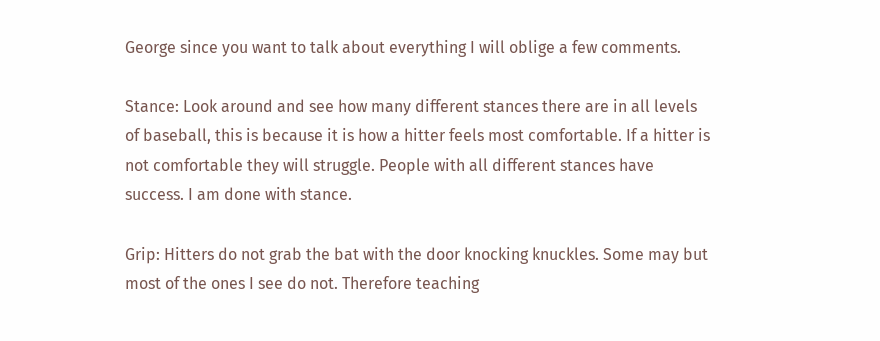George since you want to talk about everything I will oblige a few comments.

Stance: Look around and see how many different stances there are in all levels of baseball, this is because it is how a hitter feels most comfortable. If a hitter is not comfortable they will struggle. People with all different stances have success. I am done with stance.

Grip: Hitters do not grab the bat with the door knocking knuckles. Some may but most of the ones I see do not. Therefore teaching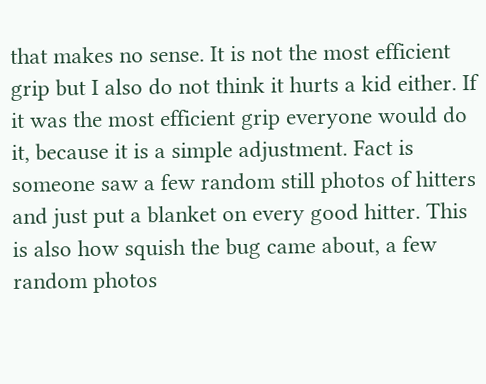that makes no sense. It is not the most efficient grip but I also do not think it hurts a kid either. If it was the most efficient grip everyone would do it, because it is a simple adjustment. Fact is someone saw a few random still photos of hitters and just put a blanket on every good hitter. This is also how squish the bug came about, a few random photos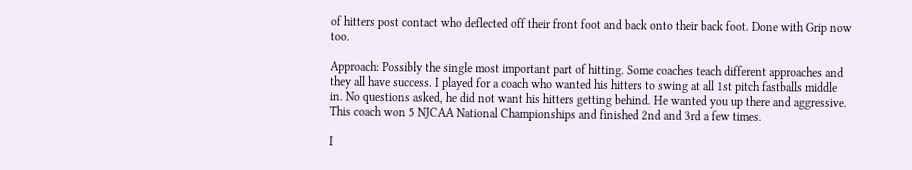of hitters post contact who deflected off their front foot and back onto their back foot. Done with Grip now too.

Approach: Possibly the single most important part of hitting. Some coaches teach different approaches and they all have success. I played for a coach who wanted his hitters to swing at all 1st pitch fastballs middle in. No questions asked, he did not want his hitters getting behind. He wanted you up there and aggressive. This coach won 5 NJCAA National Championships and finished 2nd and 3rd a few times.

I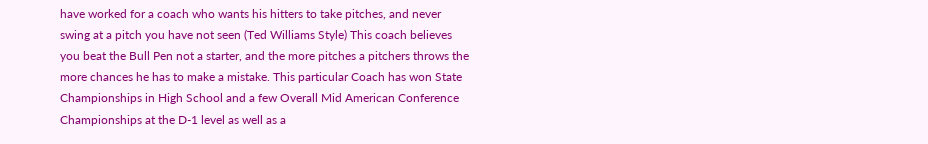have worked for a coach who wants his hitters to take pitches, and never swing at a pitch you have not seen (Ted Williams Style) This coach believes you beat the Bull Pen not a starter, and the more pitches a pitchers throws the more chances he has to make a mistake. This particular Coach has won State Championships in High School and a few Overall Mid American Conference Championships at the D-1 level as well as a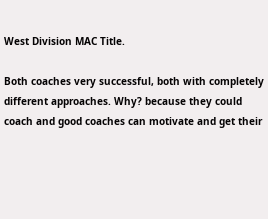West Division MAC Title.

Both coaches very successful, both with completely different approaches. Why? because they could coach and good coaches can motivate and get their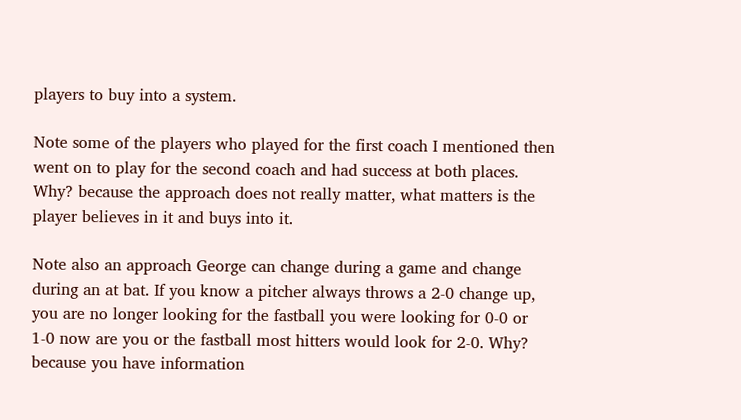players to buy into a system.

Note some of the players who played for the first coach I mentioned then went on to play for the second coach and had success at both places. Why? because the approach does not really matter, what matters is the player believes in it and buys into it.

Note also an approach George can change during a game and change during an at bat. If you know a pitcher always throws a 2-0 change up, you are no longer looking for the fastball you were looking for 0-0 or 1-0 now are you or the fastball most hitters would look for 2-0. Why? because you have information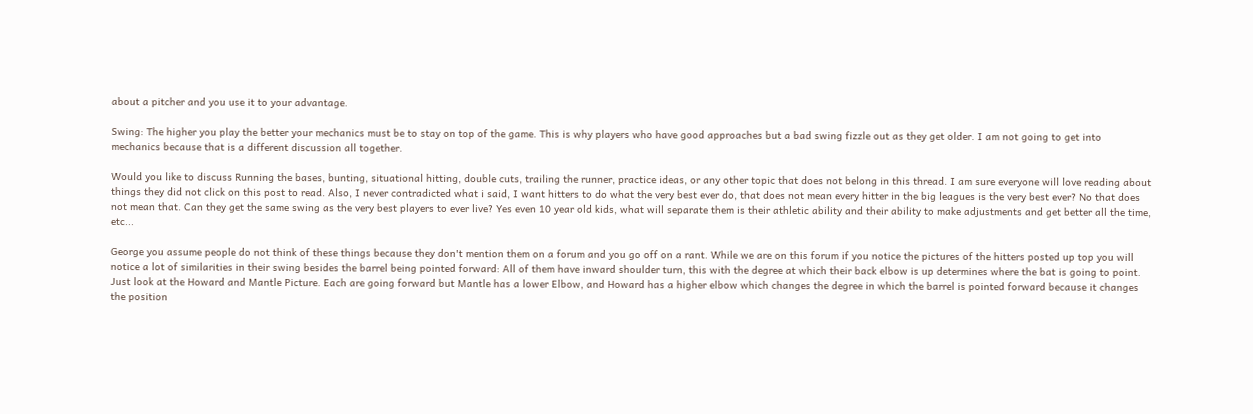about a pitcher and you use it to your advantage.

Swing: The higher you play the better your mechanics must be to stay on top of the game. This is why players who have good approaches but a bad swing fizzle out as they get older. I am not going to get into mechanics because that is a different discussion all together.

Would you like to discuss Running the bases, bunting, situational hitting, double cuts, trailing the runner, practice ideas, or any other topic that does not belong in this thread. I am sure everyone will love reading about things they did not click on this post to read. Also, I never contradicted what i said, I want hitters to do what the very best ever do, that does not mean every hitter in the big leagues is the very best ever? No that does not mean that. Can they get the same swing as the very best players to ever live? Yes even 10 year old kids, what will separate them is their athletic ability and their ability to make adjustments and get better all the time, etc...

George you assume people do not think of these things because they don't mention them on a forum and you go off on a rant. While we are on this forum if you notice the pictures of the hitters posted up top you will notice a lot of similarities in their swing besides the barrel being pointed forward: All of them have inward shoulder turn, this with the degree at which their back elbow is up determines where the bat is going to point. Just look at the Howard and Mantle Picture. Each are going forward but Mantle has a lower Elbow, and Howard has a higher elbow which changes the degree in which the barrel is pointed forward because it changes the position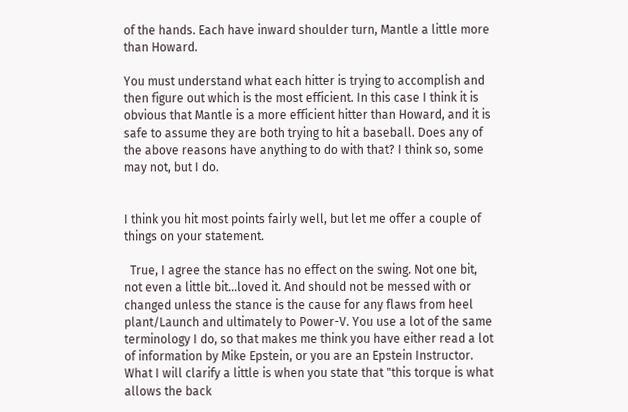of the hands. Each have inward shoulder turn, Mantle a little more than Howard.

You must understand what each hitter is trying to accomplish and then figure out which is the most efficient. In this case I think it is obvious that Mantle is a more efficient hitter than Howard, and it is safe to assume they are both trying to hit a baseball. Does any of the above reasons have anything to do with that? I think so, some may not, but I do.


I think you hit most points fairly well, but let me offer a couple of things on your statement.

  True, I agree the stance has no effect on the swing. Not one bit, not even a little bit...loved it. And should not be messed with or changed unless the stance is the cause for any flaws from heel plant/Launch and ultimately to Power-V. You use a lot of the same terminology I do, so that makes me think you have either read a lot of information by Mike Epstein, or you are an Epstein Instructor. What I will clarify a little is when you state that "this torque is what allows the back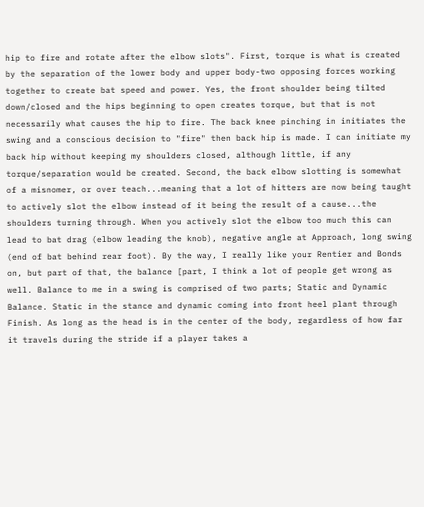hip to fire and rotate after the elbow slots". First, torque is what is created by the separation of the lower body and upper body-two opposing forces working together to create bat speed and power. Yes, the front shoulder being tilted down/closed and the hips beginning to open creates torque, but that is not necessarily what causes the hip to fire. The back knee pinching in initiates the swing and a conscious decision to "fire" then back hip is made. I can initiate my back hip without keeping my shoulders closed, although little, if any torque/separation would be created. Second, the back elbow slotting is somewhat of a misnomer, or over teach...meaning that a lot of hitters are now being taught to actively slot the elbow instead of it being the result of a cause...the shoulders turning through. When you actively slot the elbow too much this can lead to bat drag (elbow leading the knob), negative angle at Approach, long swing (end of bat behind rear foot). By the way, I really like your Rentier and Bonds on, but part of that, the balance [part, I think a lot of people get wrong as well. Balance to me in a swing is comprised of two parts; Static and Dynamic Balance. Static in the stance and dynamic coming into front heel plant through Finish. As long as the head is in the center of the body, regardless of how far it travels during the stride if a player takes a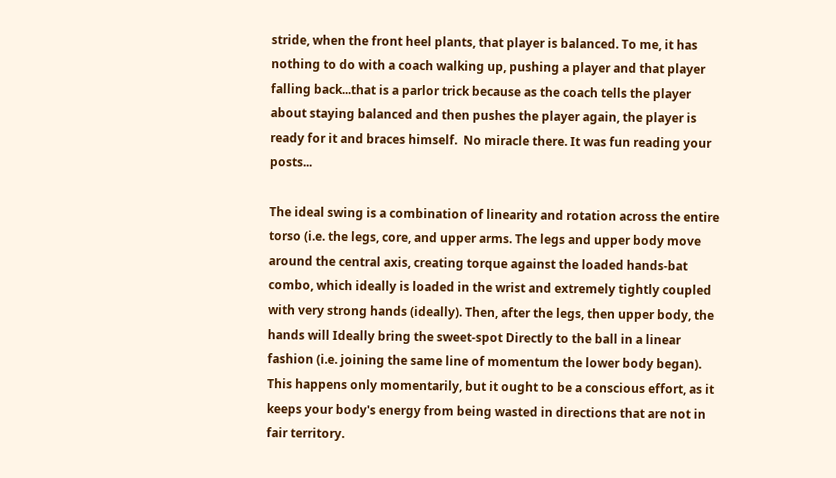stride, when the front heel plants, that player is balanced. To me, it has nothing to do with a coach walking up, pushing a player and that player falling back...that is a parlor trick because as the coach tells the player about staying balanced and then pushes the player again, the player is ready for it and braces himself.  No miracle there. It was fun reading your posts...

The ideal swing is a combination of linearity and rotation across the entire torso (i.e. the legs, core, and upper arms. The legs and upper body move around the central axis, creating torque against the loaded hands-bat combo, which ideally is loaded in the wrist and extremely tightly coupled with very strong hands (ideally). Then, after the legs, then upper body, the hands will Ideally bring the sweet-spot Directly to the ball in a linear fashion (i.e. joining the same line of momentum the lower body began). This happens only momentarily, but it ought to be a conscious effort, as it keeps your body's energy from being wasted in directions that are not in fair territory.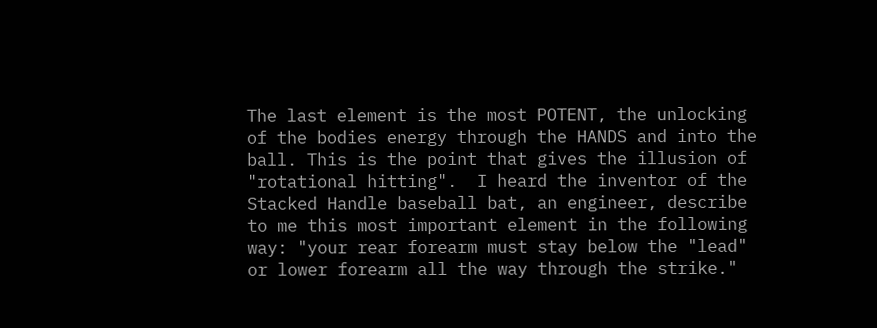The last element is the most POTENT, the unlocking of the bodies energy through the HANDS and into the ball. This is the point that gives the illusion of "rotational hitting".  I heard the inventor of the Stacked Handle baseball bat, an engineer, describe to me this most important element in the following way: "your rear forearm must stay below the "lead" or lower forearm all the way through the strike."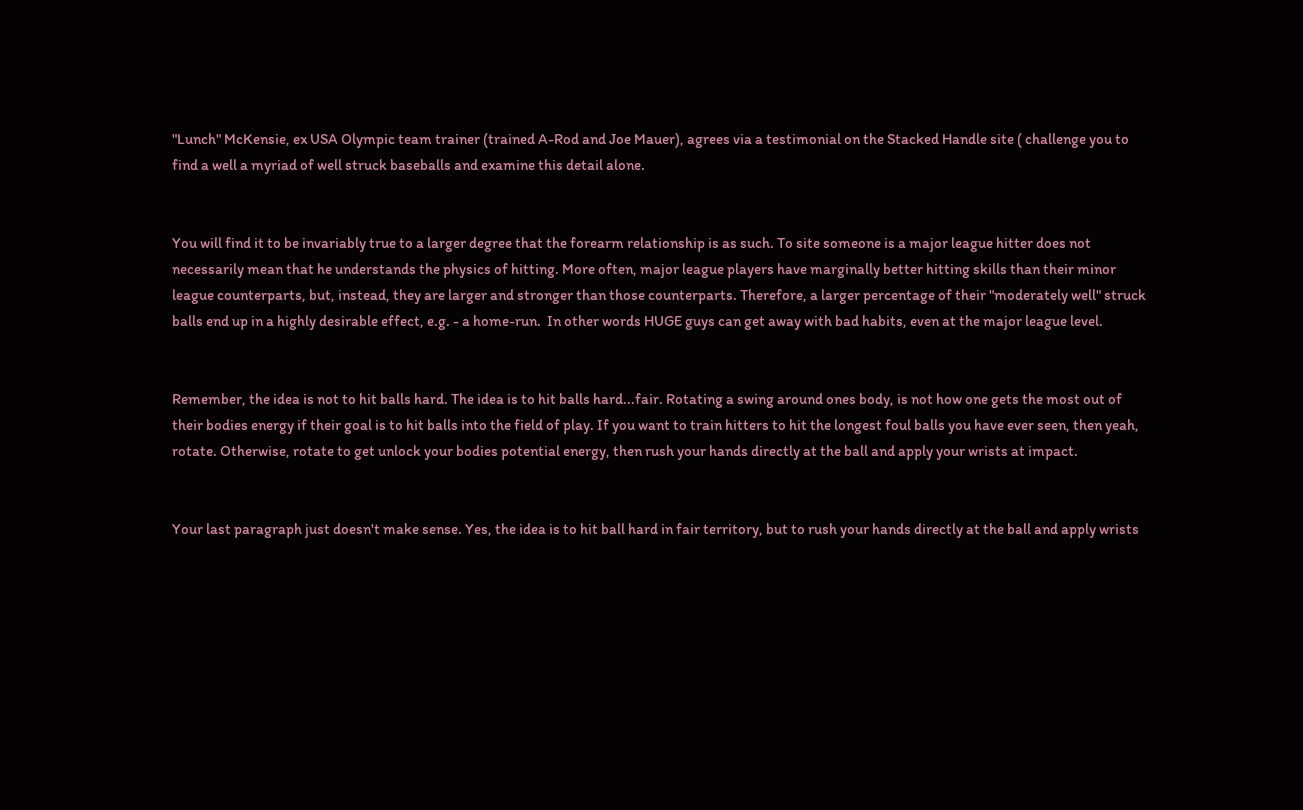"Lunch" McKensie, ex USA Olympic team trainer (trained A-Rod and Joe Mauer), agrees via a testimonial on the Stacked Handle site ( challenge you to find a well a myriad of well struck baseballs and examine this detail alone.


You will find it to be invariably true to a larger degree that the forearm relationship is as such. To site someone is a major league hitter does not necessarily mean that he understands the physics of hitting. More often, major league players have marginally better hitting skills than their minor league counterparts, but, instead, they are larger and stronger than those counterparts. Therefore, a larger percentage of their "moderately well" struck balls end up in a highly desirable effect, e.g. - a home-run.  In other words HUGE guys can get away with bad habits, even at the major league level.


Remember, the idea is not to hit balls hard. The idea is to hit balls hard...fair. Rotating a swing around ones body, is not how one gets the most out of their bodies energy if their goal is to hit balls into the field of play. If you want to train hitters to hit the longest foul balls you have ever seen, then yeah, rotate. Otherwise, rotate to get unlock your bodies potential energy, then rush your hands directly at the ball and apply your wrists at impact.


Your last paragraph just doesn't make sense. Yes, the idea is to hit ball hard in fair territory, but to rush your hands directly at the ball and apply wrists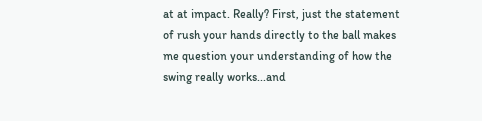at at impact. Really? First, just the statement of rush your hands directly to the ball makes me question your understanding of how the swing really works...and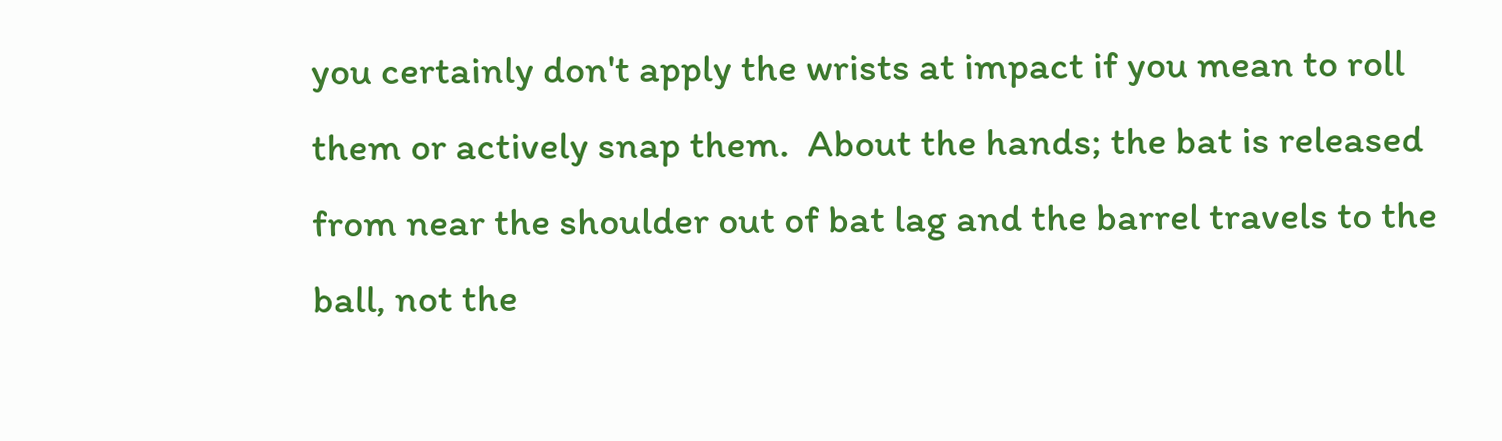you certainly don't apply the wrists at impact if you mean to roll them or actively snap them.  About the hands; the bat is released from near the shoulder out of bat lag and the barrel travels to the ball, not the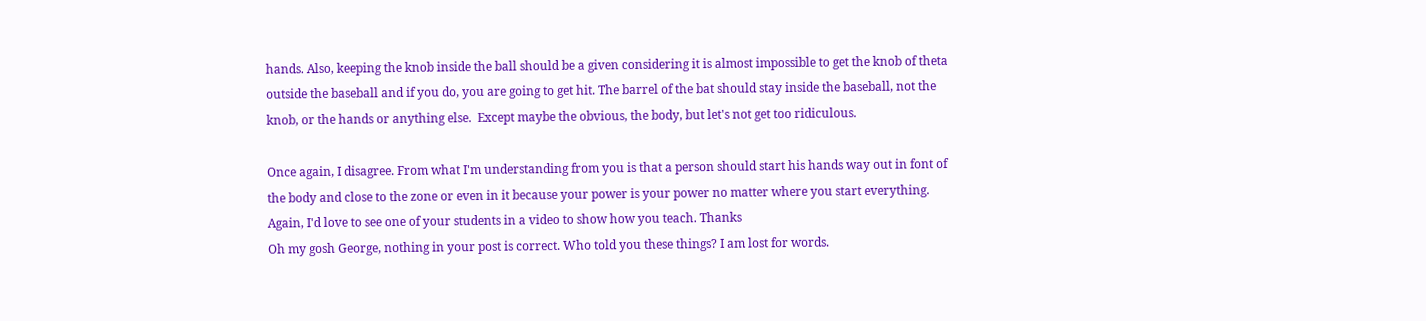hands. Also, keeping the knob inside the ball should be a given considering it is almost impossible to get the knob of theta outside the baseball and if you do, you are going to get hit. The barrel of the bat should stay inside the baseball, not the knob, or the hands or anything else.  Except maybe the obvious, the body, but let's not get too ridiculous.

Once again, I disagree. From what I'm understanding from you is that a person should start his hands way out in font of the body and close to the zone or even in it because your power is your power no matter where you start everything. Again, I'd love to see one of your students in a video to show how you teach. Thanks
Oh my gosh George, nothing in your post is correct. Who told you these things? I am lost for words.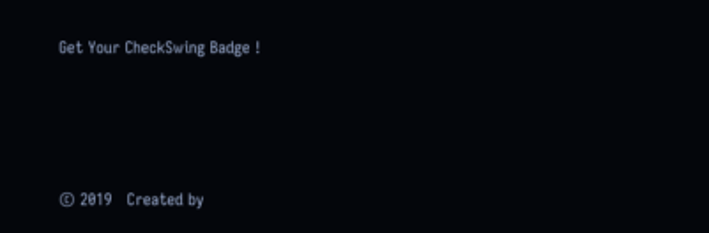Get Your CheckSwing Badge !





© 2019   Created by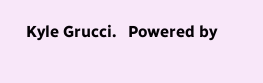Kyle Grucci.   Powered by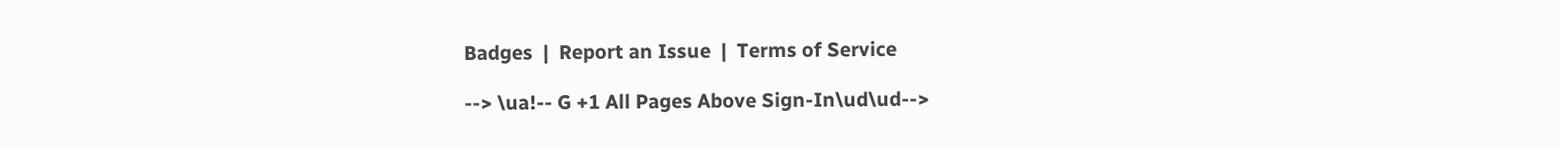Badges  |  Report an Issue  |  Terms of Service

--> \ua!-- G +1 All Pages Above Sign-In\ud\ud-->